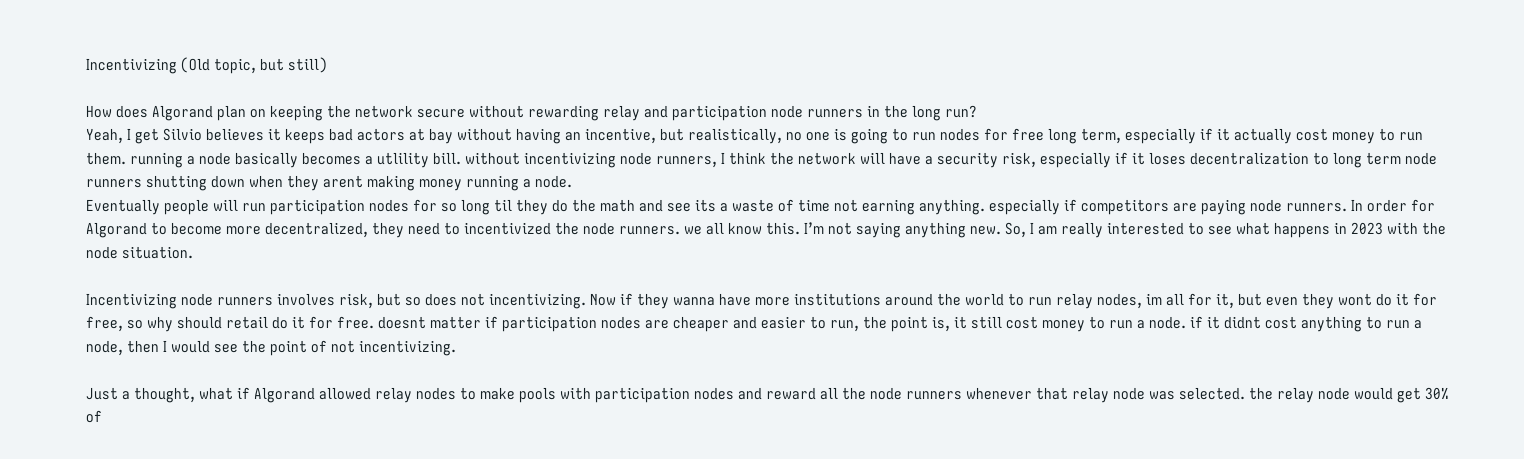Incentivizing (Old topic, but still)

How does Algorand plan on keeping the network secure without rewarding relay and participation node runners in the long run?
Yeah, I get Silvio believes it keeps bad actors at bay without having an incentive, but realistically, no one is going to run nodes for free long term, especially if it actually cost money to run them. running a node basically becomes a utlility bill. without incentivizing node runners, I think the network will have a security risk, especially if it loses decentralization to long term node runners shutting down when they arent making money running a node.
Eventually people will run participation nodes for so long til they do the math and see its a waste of time not earning anything. especially if competitors are paying node runners. In order for Algorand to become more decentralized, they need to incentivized the node runners. we all know this. I’m not saying anything new. So, I am really interested to see what happens in 2023 with the node situation.

Incentivizing node runners involves risk, but so does not incentivizing. Now if they wanna have more institutions around the world to run relay nodes, im all for it, but even they wont do it for free, so why should retail do it for free. doesnt matter if participation nodes are cheaper and easier to run, the point is, it still cost money to run a node. if it didnt cost anything to run a node, then I would see the point of not incentivizing.

Just a thought, what if Algorand allowed relay nodes to make pools with participation nodes and reward all the node runners whenever that relay node was selected. the relay node would get 30% of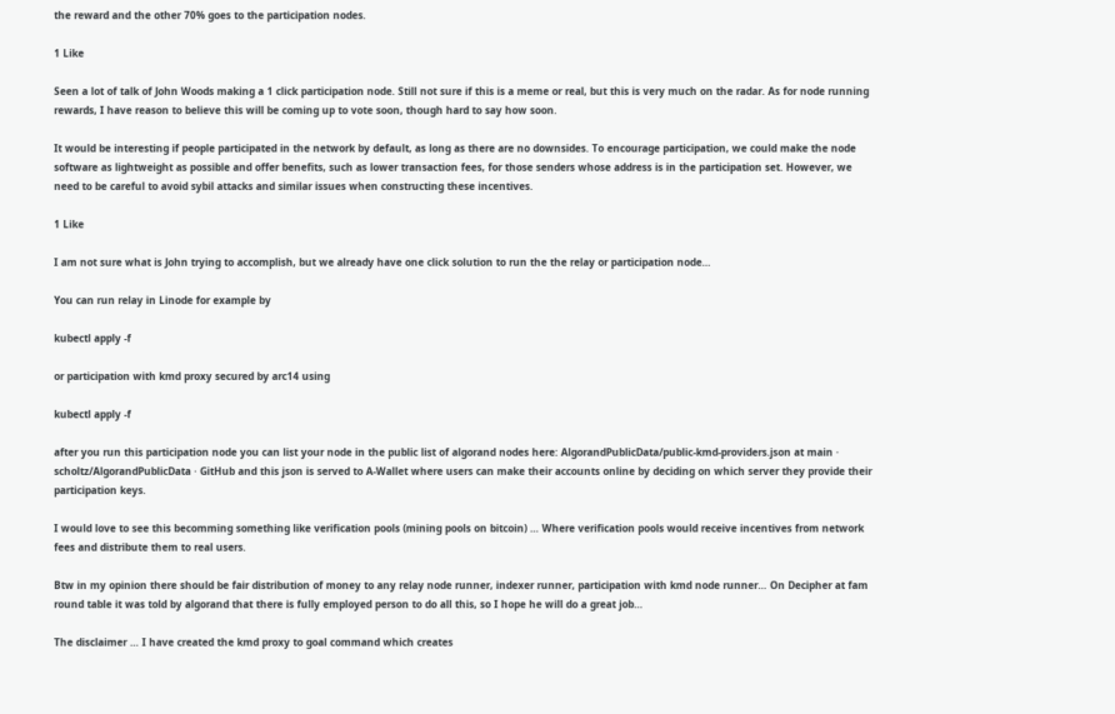the reward and the other 70% goes to the participation nodes.

1 Like

Seen a lot of talk of John Woods making a 1 click participation node. Still not sure if this is a meme or real, but this is very much on the radar. As for node running rewards, I have reason to believe this will be coming up to vote soon, though hard to say how soon.

It would be interesting if people participated in the network by default, as long as there are no downsides. To encourage participation, we could make the node software as lightweight as possible and offer benefits, such as lower transaction fees, for those senders whose address is in the participation set. However, we need to be careful to avoid sybil attacks and similar issues when constructing these incentives.

1 Like

I am not sure what is John trying to accomplish, but we already have one click solution to run the the relay or participation node…

You can run relay in Linode for example by

kubectl apply -f

or participation with kmd proxy secured by arc14 using

kubectl apply -f

after you run this participation node you can list your node in the public list of algorand nodes here: AlgorandPublicData/public-kmd-providers.json at main · scholtz/AlgorandPublicData · GitHub and this json is served to A-Wallet where users can make their accounts online by deciding on which server they provide their participation keys.

I would love to see this becomming something like verification pools (mining pools on bitcoin) … Where verification pools would receive incentives from network fees and distribute them to real users.

Btw in my opinion there should be fair distribution of money to any relay node runner, indexer runner, participation with kmd node runner… On Decipher at fam round table it was told by algorand that there is fully employed person to do all this, so I hope he will do a great job…

The disclaimer … I have created the kmd proxy to goal command which creates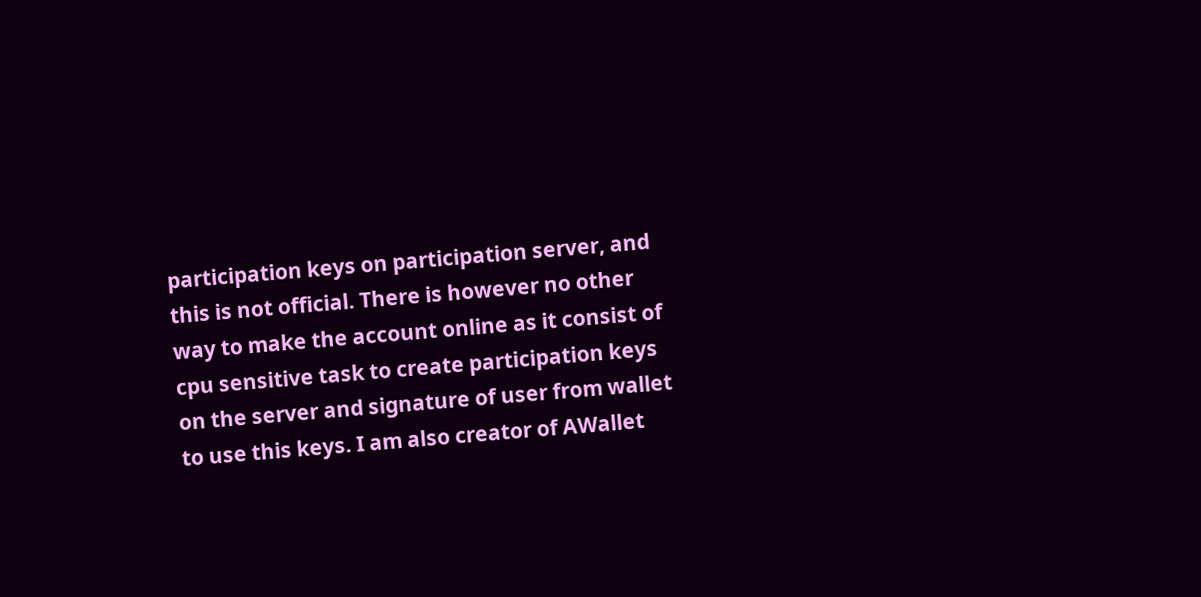participation keys on participation server, and this is not official. There is however no other way to make the account online as it consist of cpu sensitive task to create participation keys on the server and signature of user from wallet to use this keys. I am also creator of AWallet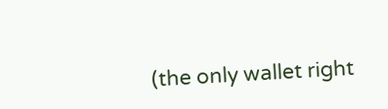(the only wallet right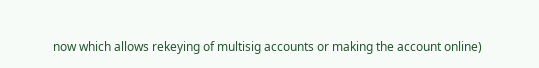now which allows rekeying of multisig accounts or making the account online)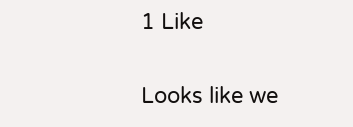1 Like

Looks like we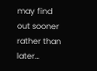may find out sooner rather than later…